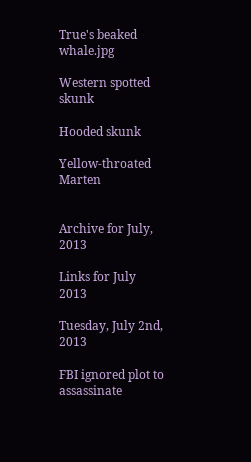True's beaked whale.jpg

Western spotted skunk

Hooded skunk

Yellow-throated Marten


Archive for July, 2013

Links for July 2013

Tuesday, July 2nd, 2013

FBI ignored plot to assassinate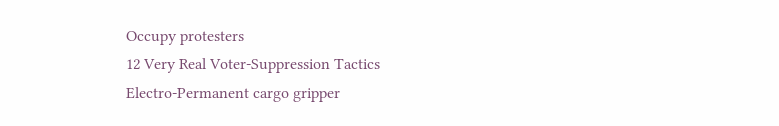Occupy protesters
12 Very Real Voter-Suppression Tactics
Electro-Permanent cargo gripper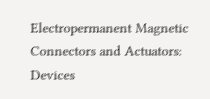Electropermanent Magnetic Connectors and Actuators: Devices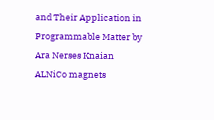and Their Application in Programmable Matter by Ara Nerses Knaian
ALNiCo magnets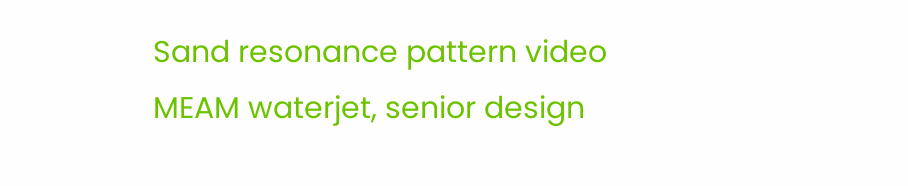Sand resonance pattern video
MEAM waterjet, senior design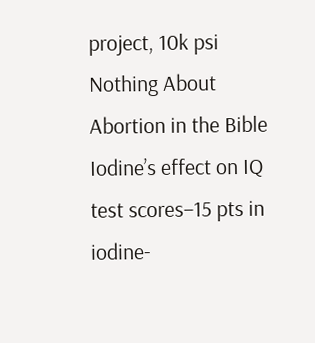project, 10k psi
Nothing About Abortion in the Bible
Iodine’s effect on IQ test scores–15 pts in iodine-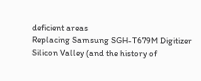deficient areas
Replacing Samsung SGH-T679M Digitizer
Silicon Valley (and the history of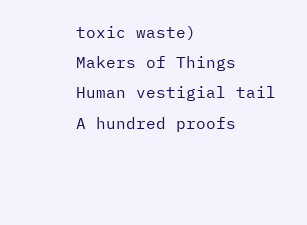toxic waste)
Makers of Things
Human vestigial tail
A hundred proofs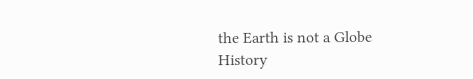the Earth is not a Globe
History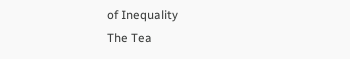of Inequality
The Tea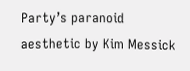Party’s paranoid aesthetic by Kim Messick